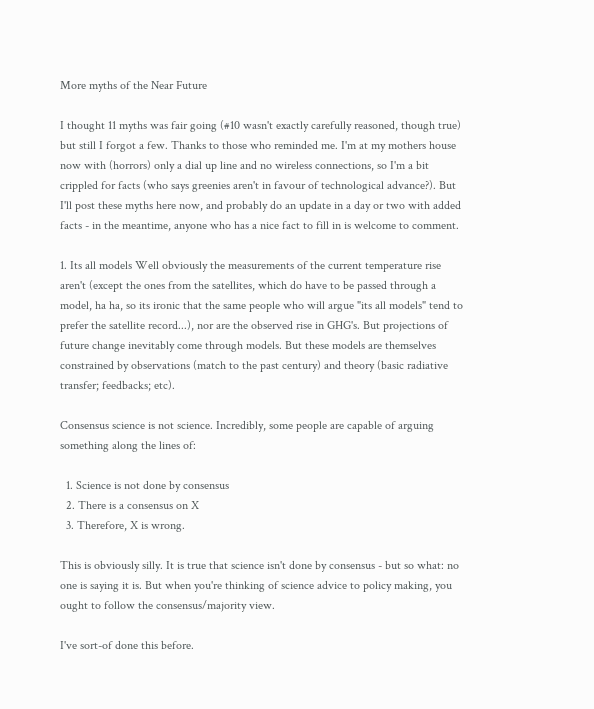More myths of the Near Future

I thought 11 myths was fair going (#10 wasn't exactly carefully reasoned, though true) but still I forgot a few. Thanks to those who reminded me. I'm at my mothers house now with (horrors) only a dial up line and no wireless connections, so I'm a bit crippled for facts (who says greenies aren't in favour of technological advance?). But I'll post these myths here now, and probably do an update in a day or two with added facts - in the meantime, anyone who has a nice fact to fill in is welcome to comment.

1. Its all models Well obviously the measurements of the current temperature rise aren't (except the ones from the satellites, which do have to be passed through a model, ha ha, so its ironic that the same people who will argue "its all models" tend to prefer the satellite record...), nor are the observed rise in GHG's. But projections of future change inevitably come through models. But these models are themselves constrained by observations (match to the past century) and theory (basic radiative transfer; feedbacks; etc).

Consensus science is not science. Incredibly, some people are capable of arguing something along the lines of:

  1. Science is not done by consensus
  2. There is a consensus on X
  3. Therefore, X is wrong.

This is obviously silly. It is true that science isn't done by consensus - but so what: no one is saying it is. But when you're thinking of science advice to policy making, you ought to follow the consensus/majority view.

I've sort-of done this before.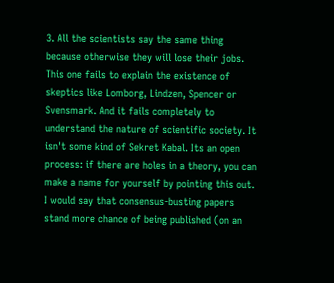3. All the scientists say the same thing because otherwise they will lose their jobs. This one fails to explain the existence of skeptics like Lomborg, Lindzen, Spencer or Svensmark. And it fails completely to understand the nature of scientific society. It isn't some kind of Sekret Kabal. Its an open process: if there are holes in a theory, you can make a name for yourself by pointing this out. I would say that consensus-busting papers stand more chance of being published (on an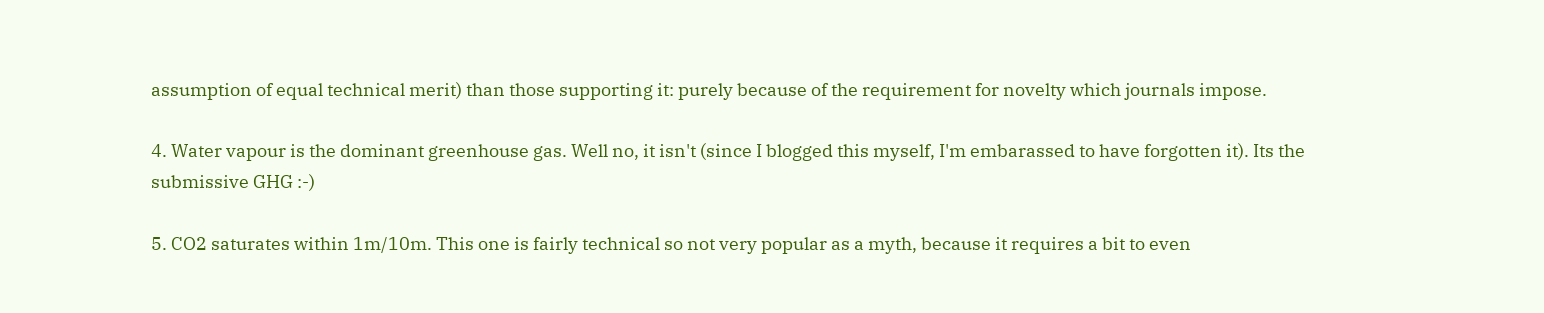assumption of equal technical merit) than those supporting it: purely because of the requirement for novelty which journals impose.

4. Water vapour is the dominant greenhouse gas. Well no, it isn't (since I blogged this myself, I'm embarassed to have forgotten it). Its the submissive GHG :-)

5. CO2 saturates within 1m/10m. This one is fairly technical so not very popular as a myth, because it requires a bit to even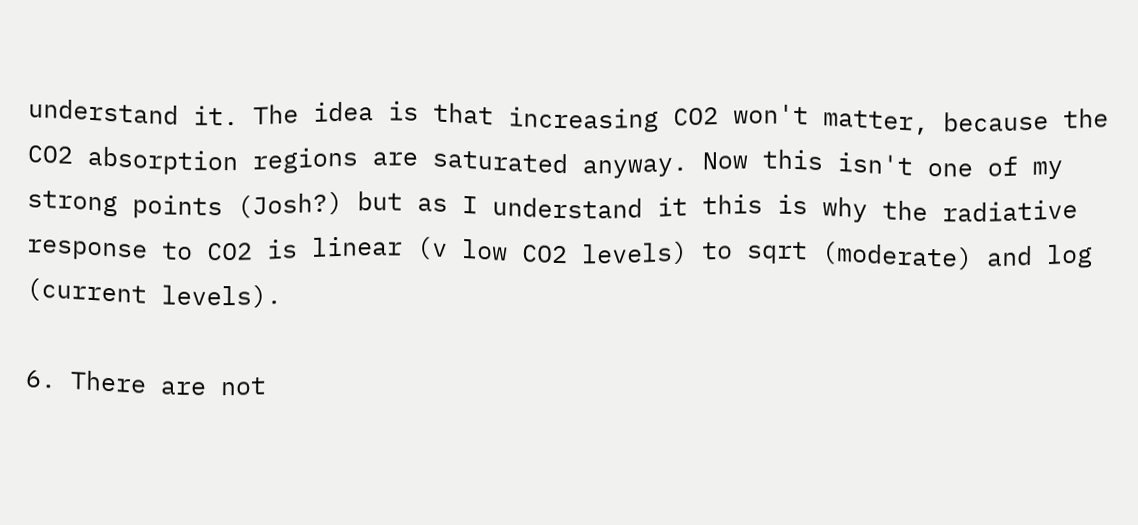understand it. The idea is that increasing CO2 won't matter, because the CO2 absorption regions are saturated anyway. Now this isn't one of my strong points (Josh?) but as I understand it this is why the radiative response to CO2 is linear (v low CO2 levels) to sqrt (moderate) and log (current levels).

6. There are not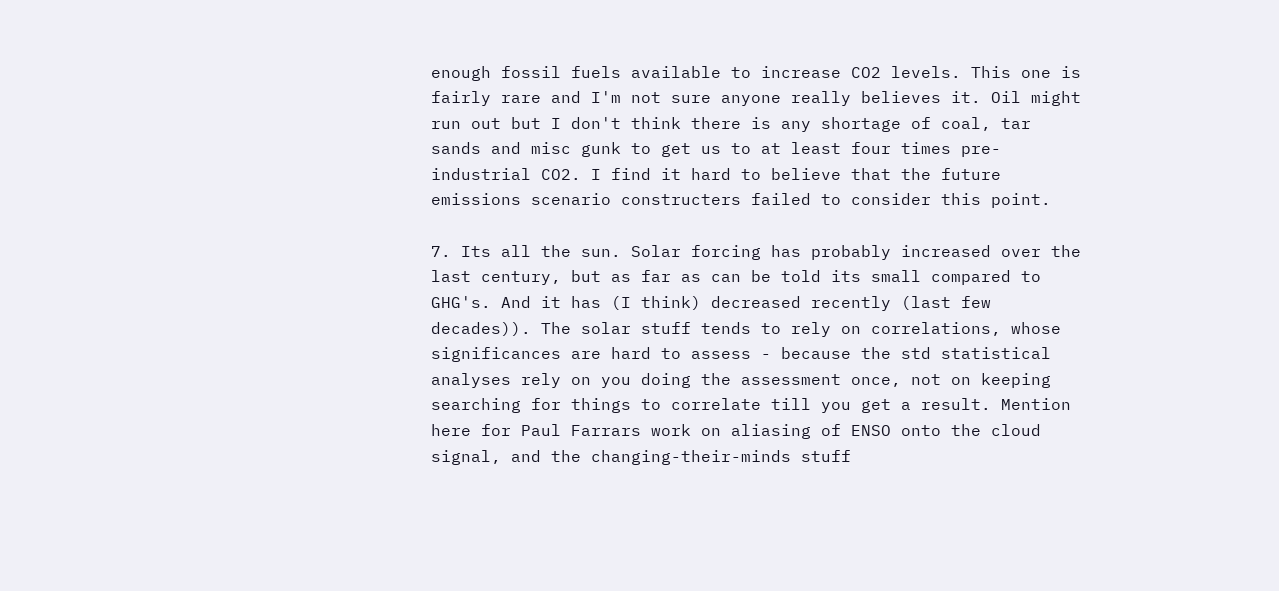enough fossil fuels available to increase CO2 levels. This one is fairly rare and I'm not sure anyone really believes it. Oil might run out but I don't think there is any shortage of coal, tar sands and misc gunk to get us to at least four times pre-industrial CO2. I find it hard to believe that the future emissions scenario constructers failed to consider this point.

7. Its all the sun. Solar forcing has probably increased over the last century, but as far as can be told its small compared to GHG's. And it has (I think) decreased recently (last few decades)). The solar stuff tends to rely on correlations, whose significances are hard to assess - because the std statistical analyses rely on you doing the assessment once, not on keeping searching for things to correlate till you get a result. Mention here for Paul Farrars work on aliasing of ENSO onto the cloud signal, and the changing-their-minds stuff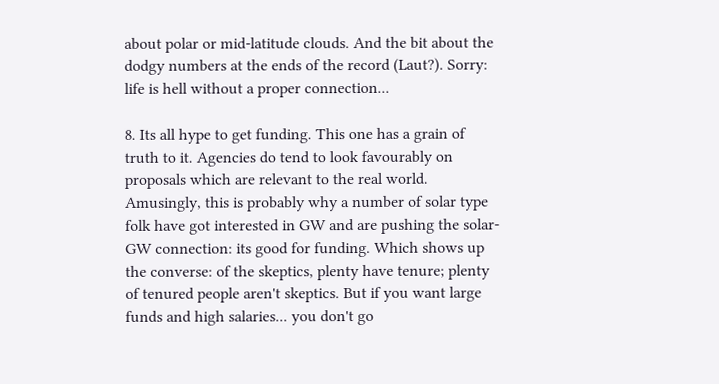about polar or mid-latitude clouds. And the bit about the dodgy numbers at the ends of the record (Laut?). Sorry: life is hell without a proper connection...

8. Its all hype to get funding. This one has a grain of truth to it. Agencies do tend to look favourably on proposals which are relevant to the real world. Amusingly, this is probably why a number of solar type folk have got interested in GW and are pushing the solar-GW connection: its good for funding. Which shows up the converse: of the skeptics, plenty have tenure; plenty of tenured people aren't skeptics. But if you want large funds and high salaries... you don't go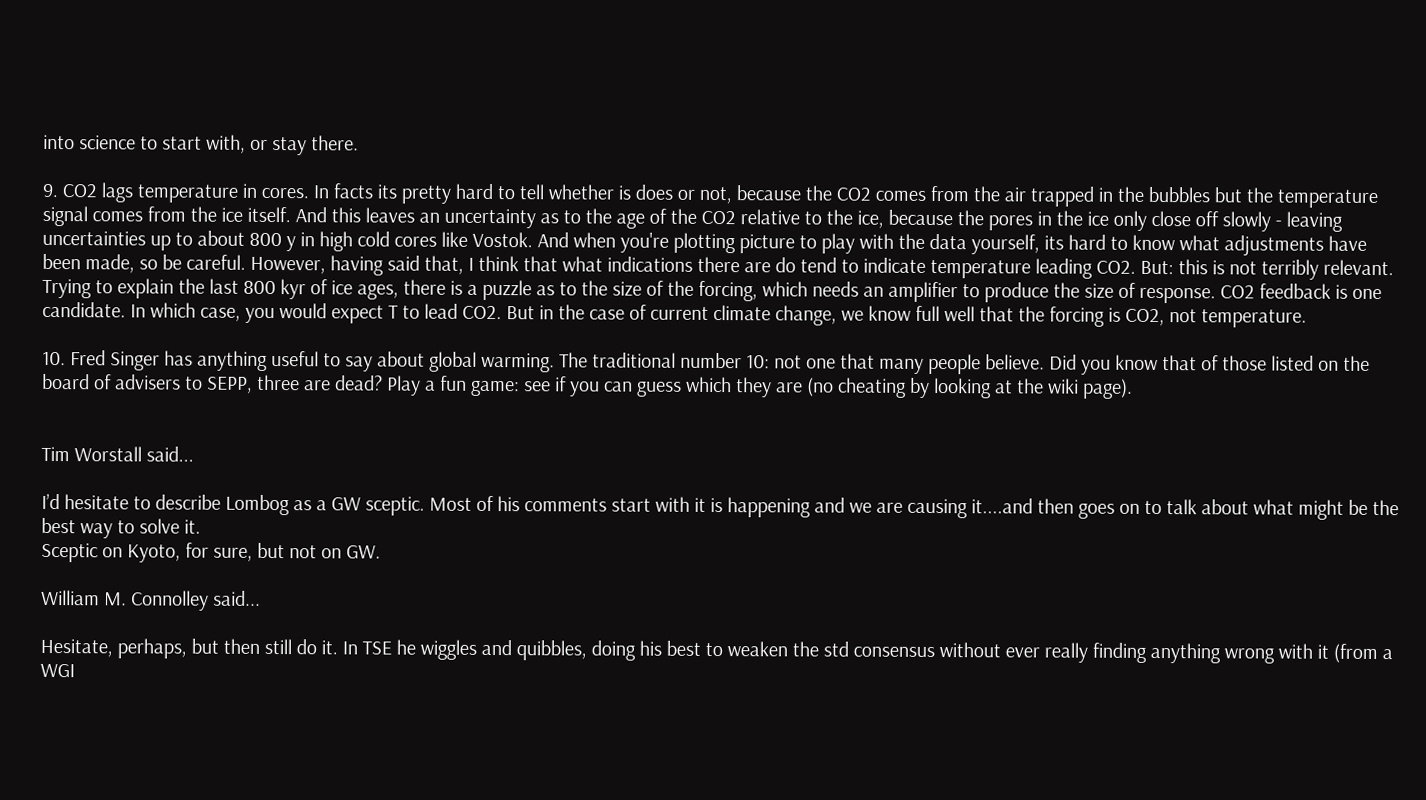into science to start with, or stay there.

9. CO2 lags temperature in cores. In facts its pretty hard to tell whether is does or not, because the CO2 comes from the air trapped in the bubbles but the temperature signal comes from the ice itself. And this leaves an uncertainty as to the age of the CO2 relative to the ice, because the pores in the ice only close off slowly - leaving uncertainties up to about 800 y in high cold cores like Vostok. And when you're plotting picture to play with the data yourself, its hard to know what adjustments have been made, so be careful. However, having said that, I think that what indications there are do tend to indicate temperature leading CO2. But: this is not terribly relevant. Trying to explain the last 800 kyr of ice ages, there is a puzzle as to the size of the forcing, which needs an amplifier to produce the size of response. CO2 feedback is one candidate. In which case, you would expect T to lead CO2. But in the case of current climate change, we know full well that the forcing is CO2, not temperature.

10. Fred Singer has anything useful to say about global warming. The traditional number 10: not one that many people believe. Did you know that of those listed on the board of advisers to SEPP, three are dead? Play a fun game: see if you can guess which they are (no cheating by looking at the wiki page).


Tim Worstall said...

I’d hesitate to describe Lombog as a GW sceptic. Most of his comments start with it is happening and we are causing it....and then goes on to talk about what might be the best way to solve it.
Sceptic on Kyoto, for sure, but not on GW.

William M. Connolley said...

Hesitate, perhaps, but then still do it. In TSE he wiggles and quibbles, doing his best to weaken the std consensus without ever really finding anything wrong with it (from a WGI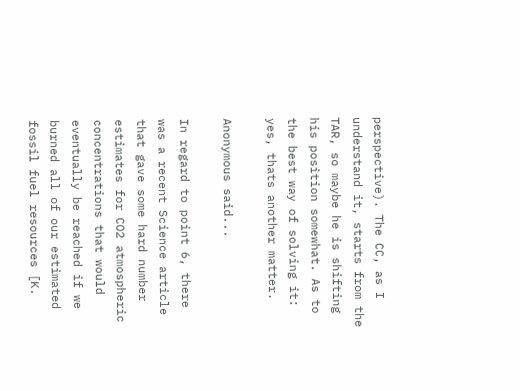perspective). The CC, as I understand it, starts from the TAR, so maybe he is shifting his position somewhat. As to the best way of solving it: yes, thats another matter.

Anonymous said...

In regard to point 6, there was a recent Science article that gave some hard number estimates for CO2 atmospheric concentrations that would eventually be reached if we burned all of our estimated fossil fuel resources [K.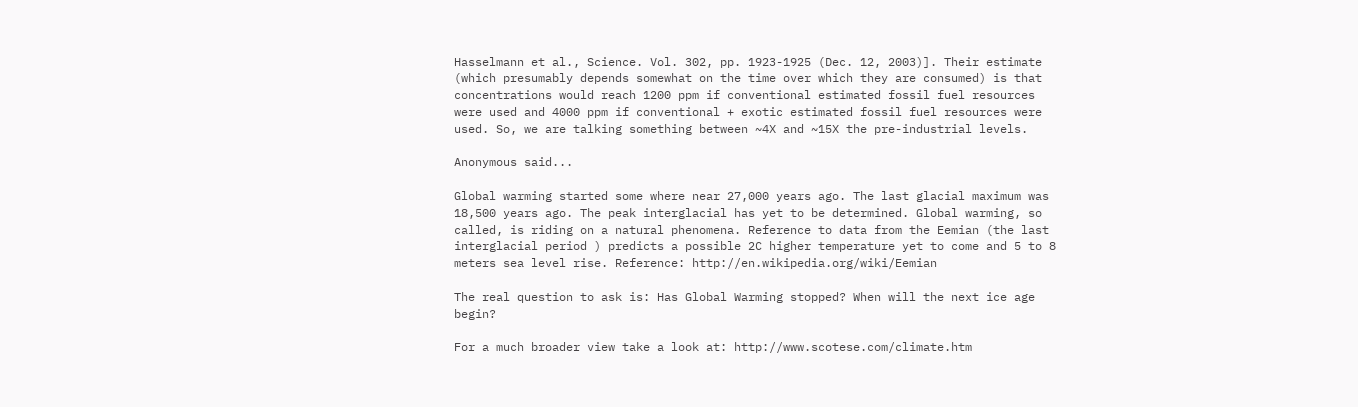Hasselmann et al., Science. Vol. 302, pp. 1923-1925 (Dec. 12, 2003)]. Their estimate (which presumably depends somewhat on the time over which they are consumed) is that concentrations would reach 1200 ppm if conventional estimated fossil fuel resources were used and 4000 ppm if conventional + exotic estimated fossil fuel resources were used. So, we are talking something between ~4X and ~15X the pre-industrial levels.

Anonymous said...

Global warming started some where near 27,000 years ago. The last glacial maximum was 18,500 years ago. The peak interglacial has yet to be determined. Global warming, so called, is riding on a natural phenomena. Reference to data from the Eemian (the last interglacial period ) predicts a possible 2C higher temperature yet to come and 5 to 8 meters sea level rise. Reference: http://en.wikipedia.org/wiki/Eemian

The real question to ask is: Has Global Warming stopped? When will the next ice age begin?

For a much broader view take a look at: http://www.scotese.com/climate.htm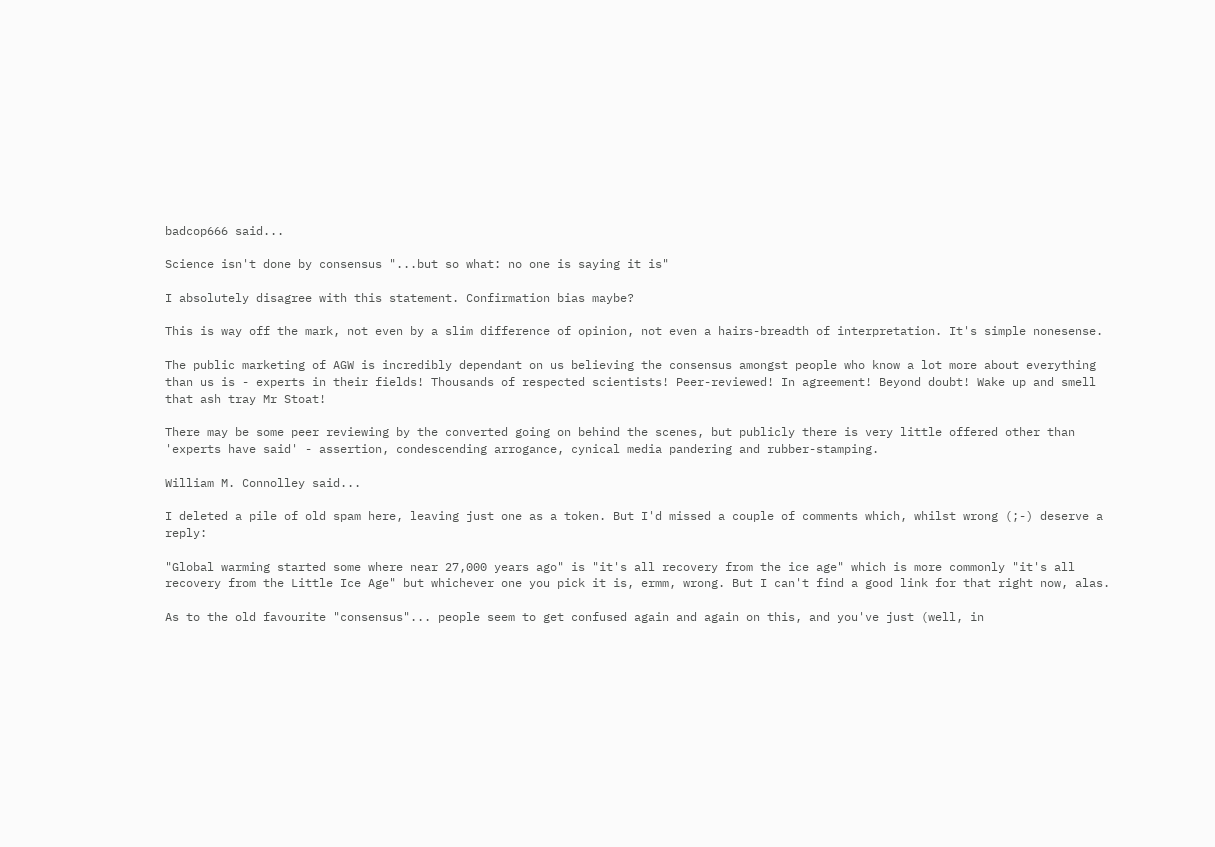badcop666 said...

Science isn't done by consensus "...but so what: no one is saying it is"

I absolutely disagree with this statement. Confirmation bias maybe?

This is way off the mark, not even by a slim difference of opinion, not even a hairs-breadth of interpretation. It's simple nonesense.

The public marketing of AGW is incredibly dependant on us believing the consensus amongst people who know a lot more about everything than us is - experts in their fields! Thousands of respected scientists! Peer-reviewed! In agreement! Beyond doubt! Wake up and smell that ash tray Mr Stoat!

There may be some peer reviewing by the converted going on behind the scenes, but publicly there is very little offered other than 'experts have said' - assertion, condescending arrogance, cynical media pandering and rubber-stamping.

William M. Connolley said...

I deleted a pile of old spam here, leaving just one as a token. But I'd missed a couple of comments which, whilst wrong (;-) deserve a reply:

"Global warming started some where near 27,000 years ago" is "it's all recovery from the ice age" which is more commonly "it's all recovery from the Little Ice Age" but whichever one you pick it is, ermm, wrong. But I can't find a good link for that right now, alas.

As to the old favourite "consensus"... people seem to get confused again and again on this, and you've just (well, in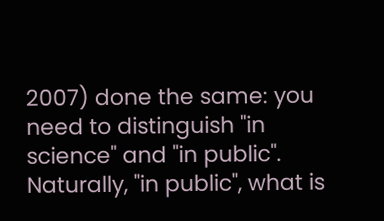2007) done the same: you need to distinguish "in science" and "in public". Naturally, "in public", what is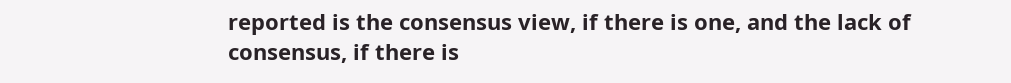reported is the consensus view, if there is one, and the lack of consensus, if there is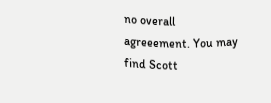no overall agreeement. You may find Scott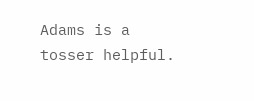Adams is a tosser helpful.